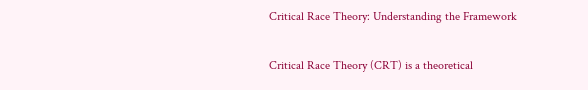Critical Race Theory: Understanding the Framework

Critical Race Theory (CRT) is a theoretical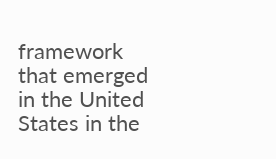framework that emerged in the United States in the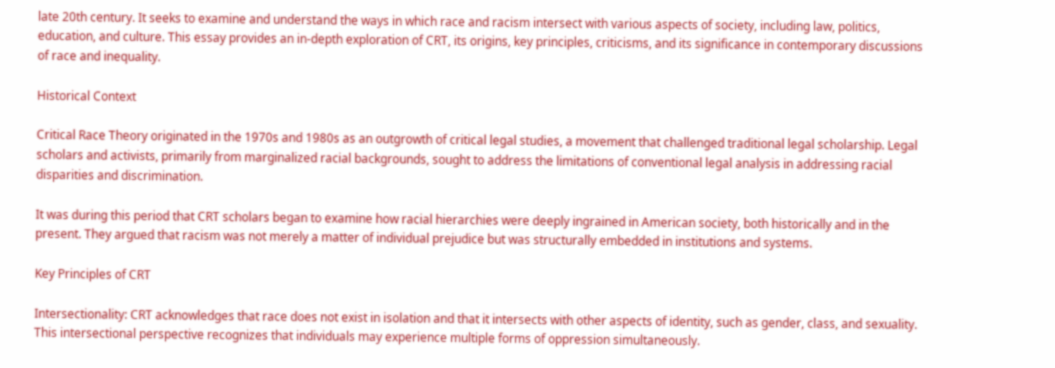late 20th century. It seeks to examine and understand the ways in which race and racism intersect with various aspects of society, including law, politics, education, and culture. This essay provides an in-depth exploration of CRT, its origins, key principles, criticisms, and its significance in contemporary discussions of race and inequality.

Historical Context

Critical Race Theory originated in the 1970s and 1980s as an outgrowth of critical legal studies, a movement that challenged traditional legal scholarship. Legal scholars and activists, primarily from marginalized racial backgrounds, sought to address the limitations of conventional legal analysis in addressing racial disparities and discrimination.

It was during this period that CRT scholars began to examine how racial hierarchies were deeply ingrained in American society, both historically and in the present. They argued that racism was not merely a matter of individual prejudice but was structurally embedded in institutions and systems.

Key Principles of CRT

Intersectionality: CRT acknowledges that race does not exist in isolation and that it intersects with other aspects of identity, such as gender, class, and sexuality. This intersectional perspective recognizes that individuals may experience multiple forms of oppression simultaneously.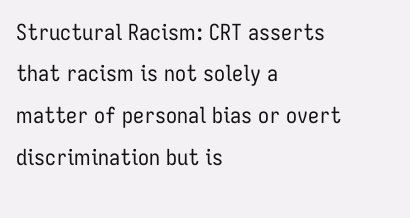Structural Racism: CRT asserts that racism is not solely a matter of personal bias or overt discrimination but is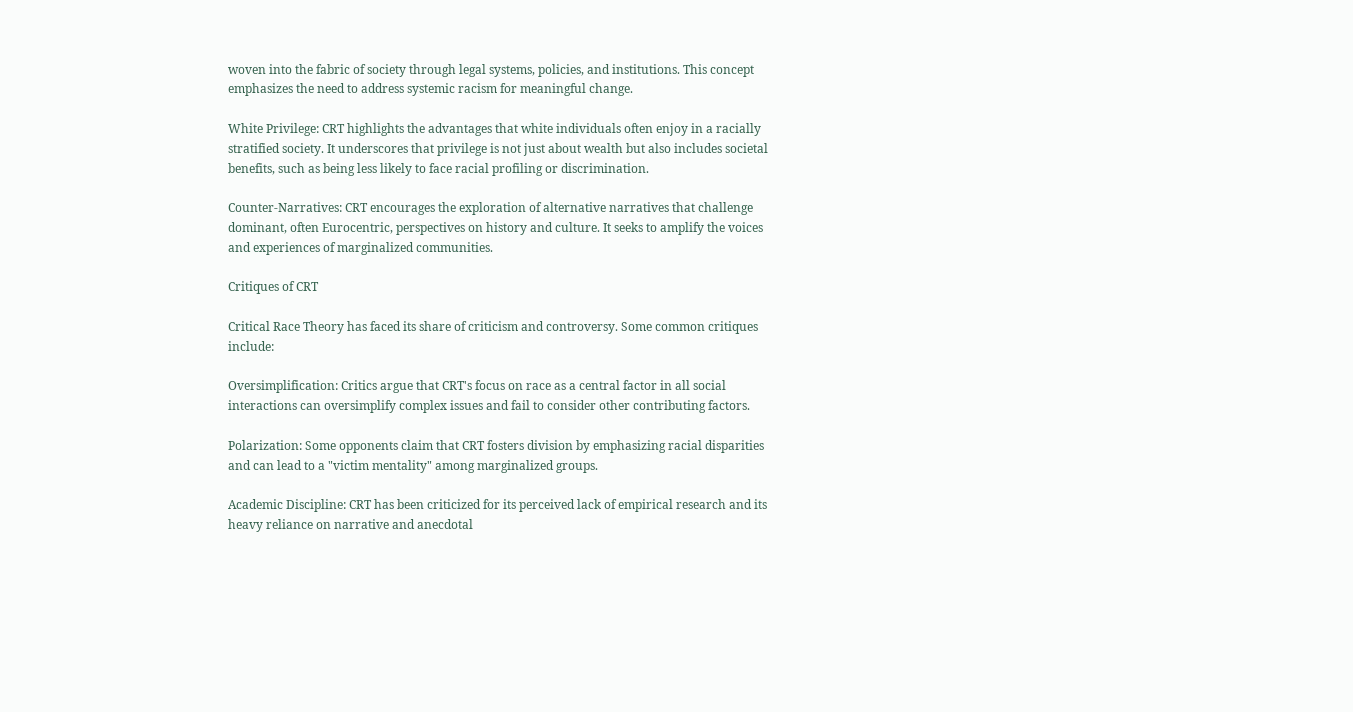woven into the fabric of society through legal systems, policies, and institutions. This concept emphasizes the need to address systemic racism for meaningful change.

White Privilege: CRT highlights the advantages that white individuals often enjoy in a racially stratified society. It underscores that privilege is not just about wealth but also includes societal benefits, such as being less likely to face racial profiling or discrimination.

Counter-Narratives: CRT encourages the exploration of alternative narratives that challenge dominant, often Eurocentric, perspectives on history and culture. It seeks to amplify the voices and experiences of marginalized communities.

Critiques of CRT

Critical Race Theory has faced its share of criticism and controversy. Some common critiques include:

Oversimplification: Critics argue that CRT's focus on race as a central factor in all social interactions can oversimplify complex issues and fail to consider other contributing factors.

Polarization: Some opponents claim that CRT fosters division by emphasizing racial disparities and can lead to a "victim mentality" among marginalized groups.

Academic Discipline: CRT has been criticized for its perceived lack of empirical research and its heavy reliance on narrative and anecdotal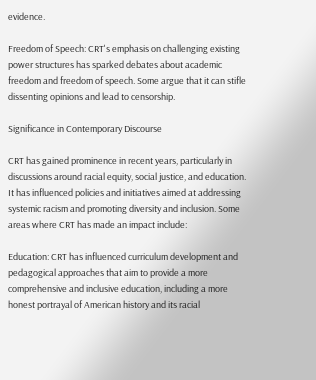evidence.

Freedom of Speech: CRT's emphasis on challenging existing power structures has sparked debates about academic freedom and freedom of speech. Some argue that it can stifle dissenting opinions and lead to censorship.

Significance in Contemporary Discourse

CRT has gained prominence in recent years, particularly in discussions around racial equity, social justice, and education. It has influenced policies and initiatives aimed at addressing systemic racism and promoting diversity and inclusion. Some areas where CRT has made an impact include:

Education: CRT has influenced curriculum development and pedagogical approaches that aim to provide a more comprehensive and inclusive education, including a more honest portrayal of American history and its racial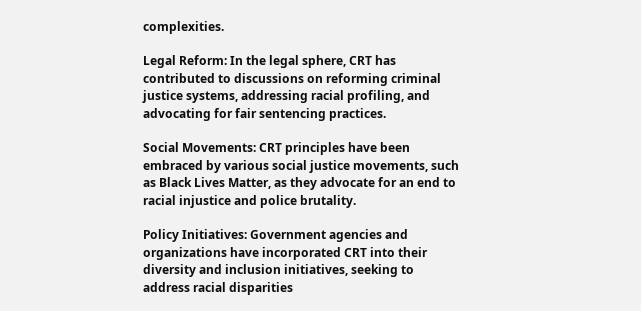complexities.

Legal Reform: In the legal sphere, CRT has contributed to discussions on reforming criminal justice systems, addressing racial profiling, and advocating for fair sentencing practices.

Social Movements: CRT principles have been embraced by various social justice movements, such as Black Lives Matter, as they advocate for an end to racial injustice and police brutality.

Policy Initiatives: Government agencies and organizations have incorporated CRT into their diversity and inclusion initiatives, seeking to address racial disparities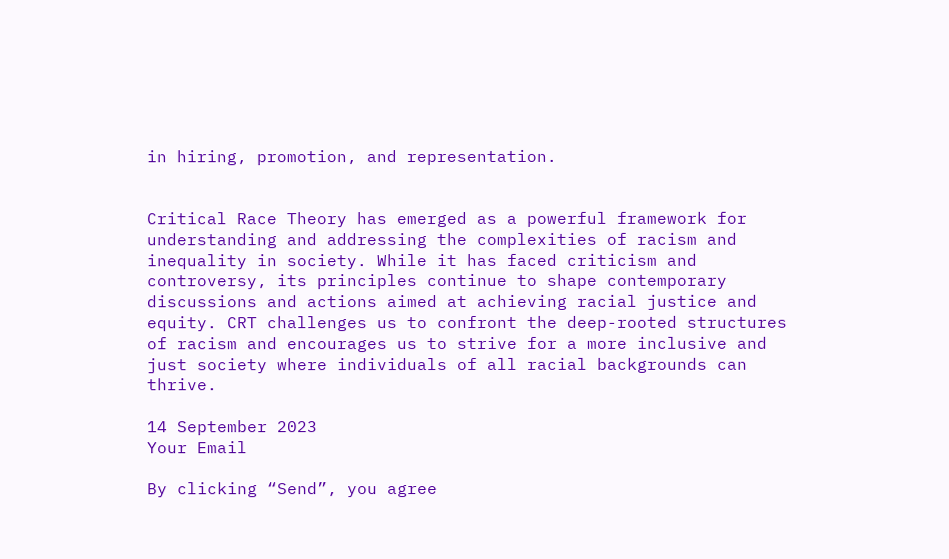in hiring, promotion, and representation.


Critical Race Theory has emerged as a powerful framework for understanding and addressing the complexities of racism and inequality in society. While it has faced criticism and controversy, its principles continue to shape contemporary discussions and actions aimed at achieving racial justice and equity. CRT challenges us to confront the deep-rooted structures of racism and encourages us to strive for a more inclusive and just society where individuals of all racial backgrounds can thrive.

14 September 2023
Your Email

By clicking “Send”, you agree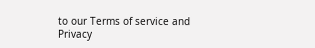to our Terms of service and  Privacy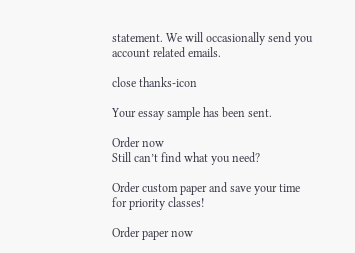statement. We will occasionally send you account related emails.

close thanks-icon

Your essay sample has been sent.

Order now
Still can’t find what you need?

Order custom paper and save your time
for priority classes!

Order paper now